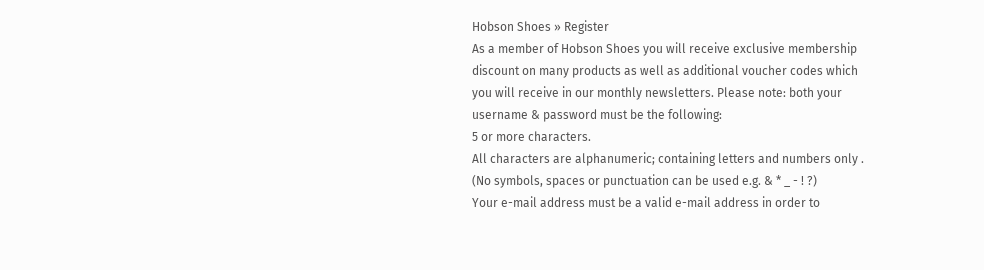Hobson Shoes » Register
As a member of Hobson Shoes you will receive exclusive membership discount on many products as well as additional voucher codes which you will receive in our monthly newsletters. Please note: both your username & password must be the following:
5 or more characters.
All characters are alphanumeric; containing letters and numbers only . (No symbols, spaces or punctuation can be used e.g. & * _ - ! ?)
Your e-mail address must be a valid e-mail address in order to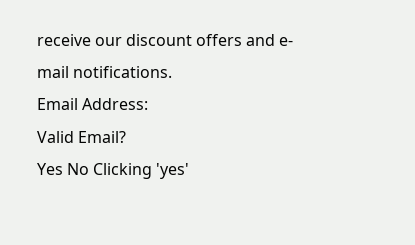receive our discount offers and e-mail notifications.
Email Address:
Valid Email?
Yes No Clicking 'yes'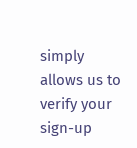simply allows us to verify your sign-up